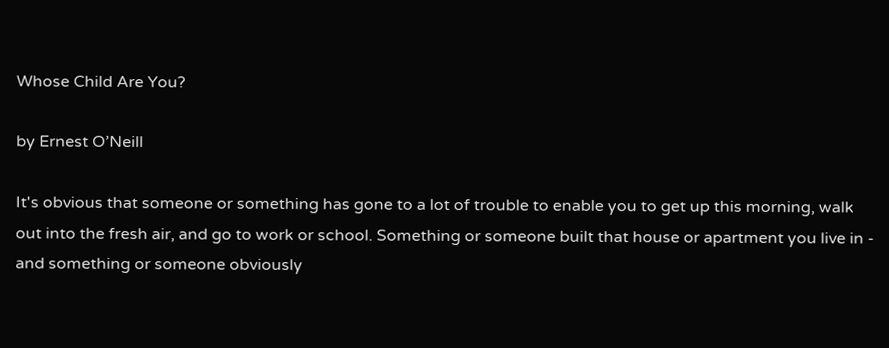Whose Child Are You?

by Ernest O’Neill

It's obvious that someone or something has gone to a lot of trouble to enable you to get up this morning, walk out into the fresh air, and go to work or school. Something or someone built that house or apartment you live in - and something or someone obviously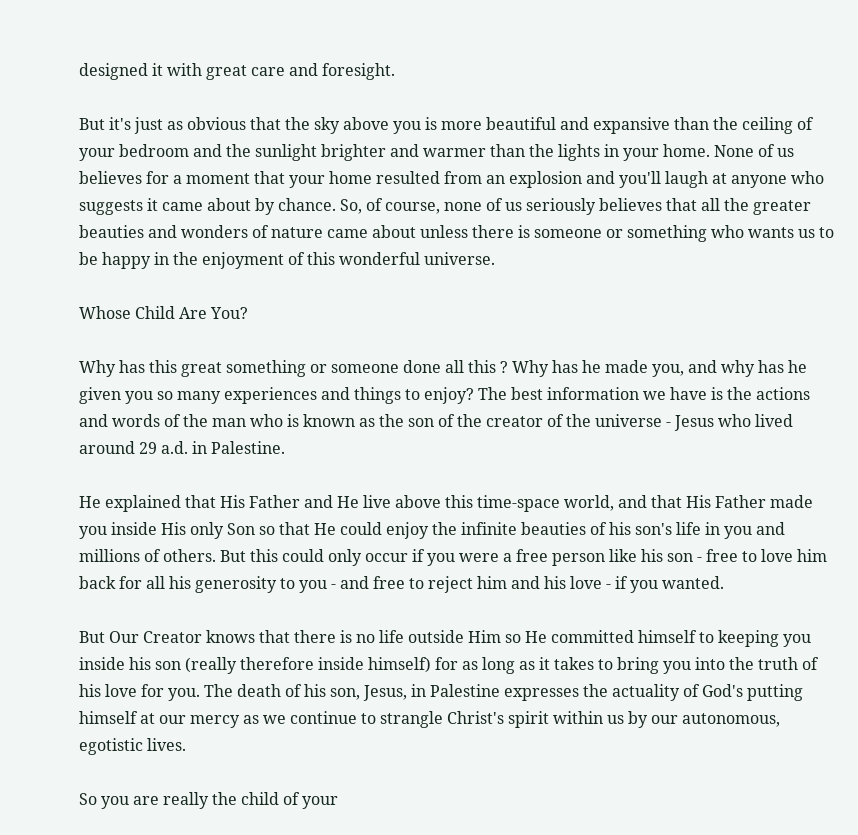designed it with great care and foresight.

But it's just as obvious that the sky above you is more beautiful and expansive than the ceiling of your bedroom and the sunlight brighter and warmer than the lights in your home. None of us believes for a moment that your home resulted from an explosion and you'll laugh at anyone who suggests it came about by chance. So, of course, none of us seriously believes that all the greater beauties and wonders of nature came about unless there is someone or something who wants us to be happy in the enjoyment of this wonderful universe.

Whose Child Are You?

Why has this great something or someone done all this ? Why has he made you, and why has he given you so many experiences and things to enjoy? The best information we have is the actions and words of the man who is known as the son of the creator of the universe - Jesus who lived around 29 a.d. in Palestine.

He explained that His Father and He live above this time-space world, and that His Father made you inside His only Son so that He could enjoy the infinite beauties of his son's life in you and millions of others. But this could only occur if you were a free person like his son - free to love him back for all his generosity to you - and free to reject him and his love - if you wanted.

But Our Creator knows that there is no life outside Him so He committed himself to keeping you inside his son (really therefore inside himself) for as long as it takes to bring you into the truth of his love for you. The death of his son, Jesus, in Palestine expresses the actuality of God's putting himself at our mercy as we continue to strangle Christ's spirit within us by our autonomous, egotistic lives.

So you are really the child of your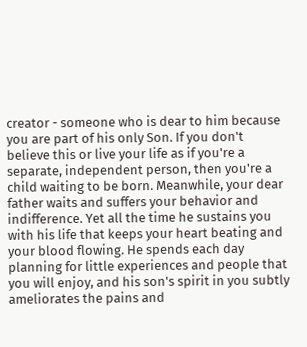creator - someone who is dear to him because you are part of his only Son. If you don't believe this or live your life as if you're a separate, independent person, then you're a child waiting to be born. Meanwhile, your dear father waits and suffers your behavior and indifference. Yet all the time he sustains you with his life that keeps your heart beating and your blood flowing. He spends each day planning for little experiences and people that you will enjoy, and his son's spirit in you subtly ameliorates the pains and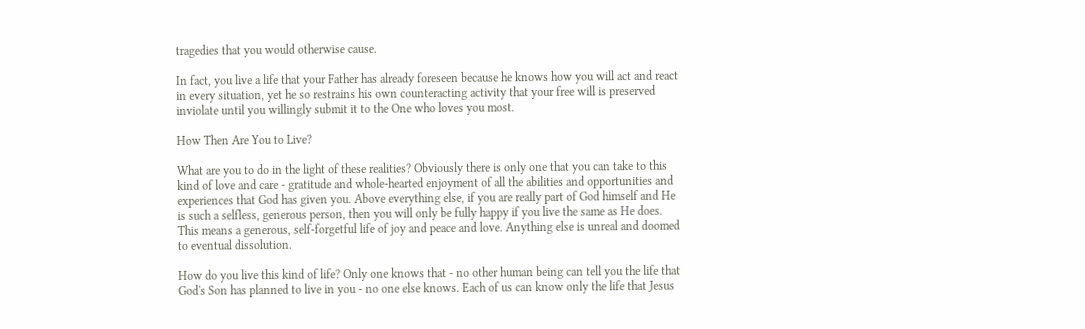tragedies that you would otherwise cause.

In fact, you live a life that your Father has already foreseen because he knows how you will act and react in every situation, yet he so restrains his own counteracting activity that your free will is preserved inviolate until you willingly submit it to the One who loves you most.

How Then Are You to Live?

What are you to do in the light of these realities? Obviously there is only one that you can take to this kind of love and care - gratitude and whole-hearted enjoyment of all the abilities and opportunities and experiences that God has given you. Above everything else, if you are really part of God himself and He is such a selfless, generous person, then you will only be fully happy if you live the same as He does. This means a generous, self-forgetful life of joy and peace and love. Anything else is unreal and doomed to eventual dissolution.

How do you live this kind of life? Only one knows that - no other human being can tell you the life that God's Son has planned to live in you - no one else knows. Each of us can know only the life that Jesus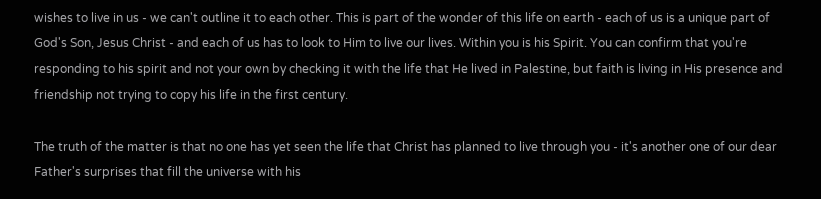wishes to live in us - we can't outline it to each other. This is part of the wonder of this life on earth - each of us is a unique part of God's Son, Jesus Christ - and each of us has to look to Him to live our lives. Within you is his Spirit. You can confirm that you're responding to his spirit and not your own by checking it with the life that He lived in Palestine, but faith is living in His presence and friendship not trying to copy his life in the first century.

The truth of the matter is that no one has yet seen the life that Christ has planned to live through you - it's another one of our dear Father's surprises that fill the universe with his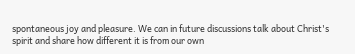spontaneous joy and pleasure. We can in future discussions talk about Christ's spirit and share how different it is from our own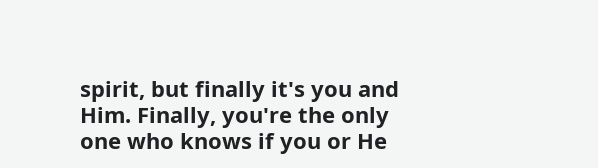spirit, but finally it's you and Him. Finally, you're the only one who knows if you or He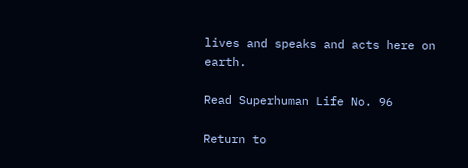lives and speaks and acts here on earth.

Read Superhuman Life No. 96

Return to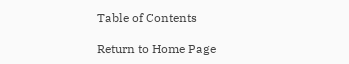Table of Contents

Return to Home Page